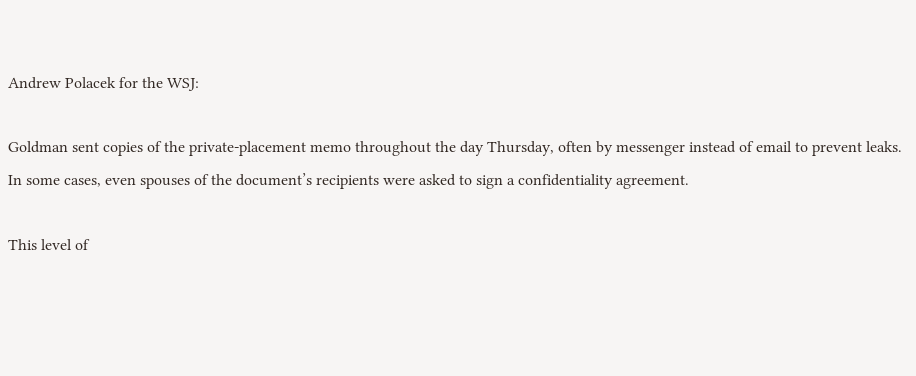Andrew Polacek for the WSJ:

Goldman sent copies of the private-placement memo throughout the day Thursday, often by messenger instead of email to prevent leaks. In some cases, even spouses of the document’s recipients were asked to sign a confidentiality agreement.

This level of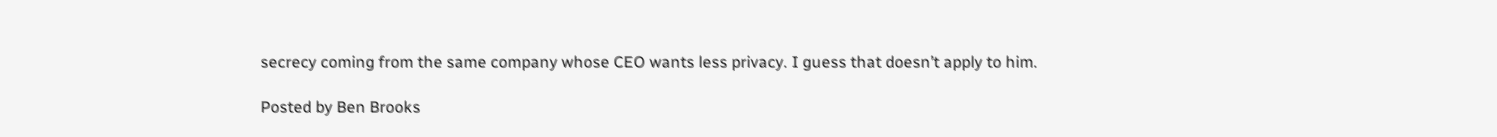secrecy coming from the same company whose CEO wants less privacy. I guess that doesn’t apply to him.

Posted by Ben Brooks